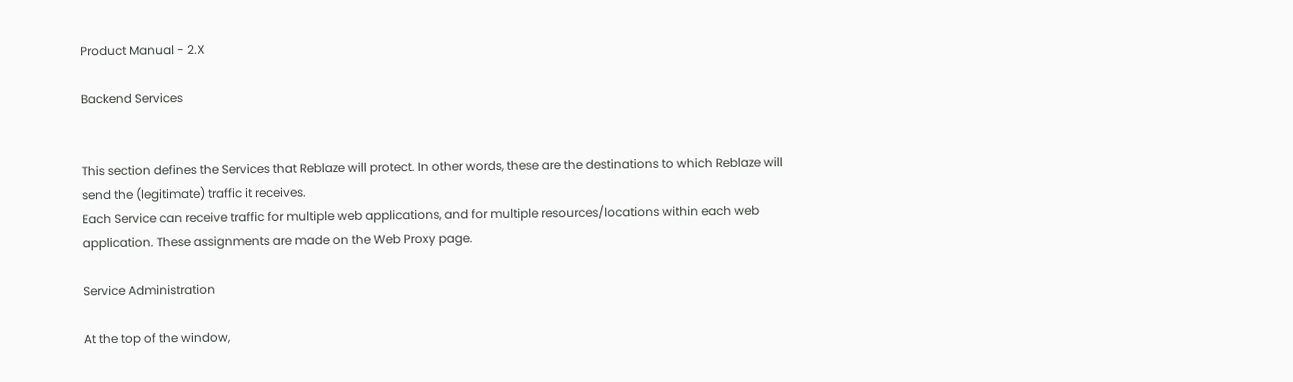Product Manual - 2.X

Backend Services


This section defines the Services that Reblaze will protect. In other words, these are the destinations to which Reblaze will send the (legitimate) traffic it receives.
Each Service can receive traffic for multiple web applications, and for multiple resources/locations within each web application. These assignments are made on the Web Proxy page.

Service Administration

At the top of the window,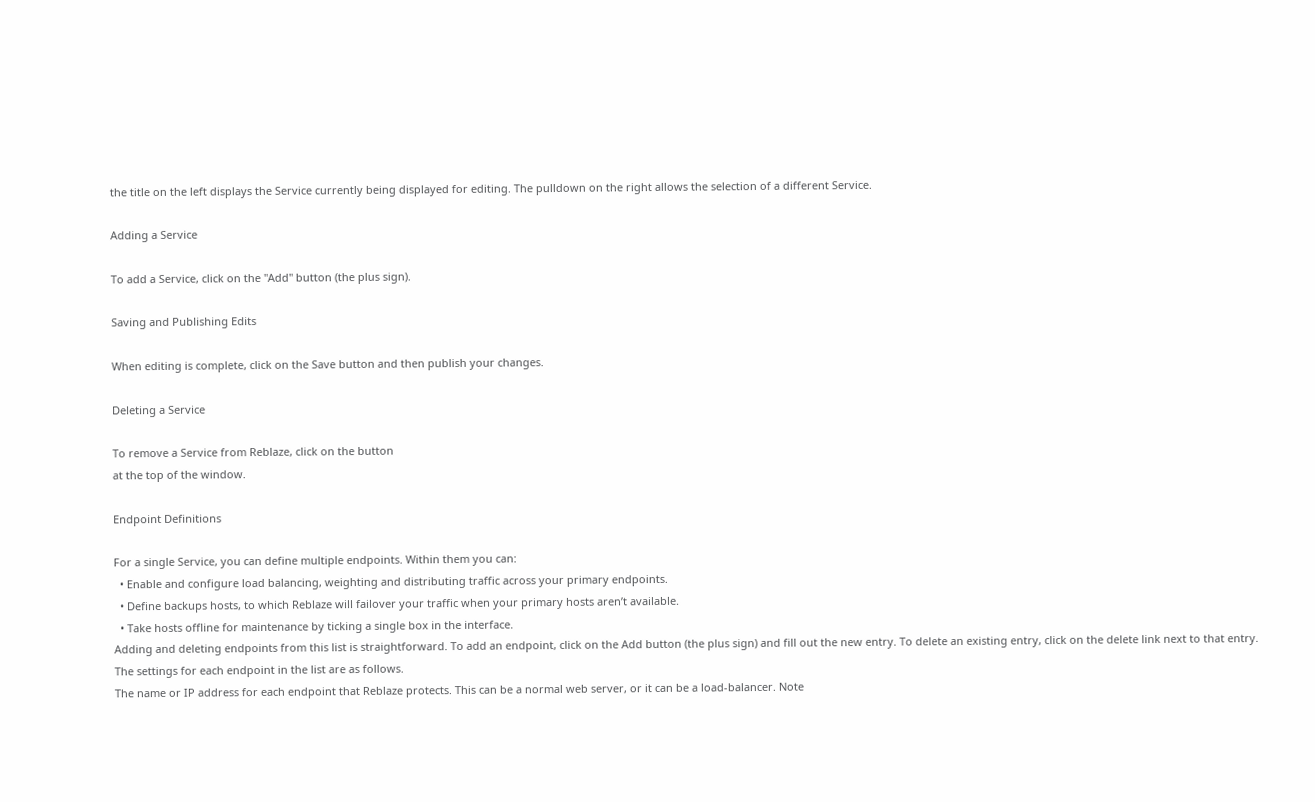the title on the left displays the Service currently being displayed for editing. The pulldown on the right allows the selection of a different Service.

Adding a Service

To add a Service, click on the "Add" button (the plus sign).

Saving and Publishing Edits

When editing is complete, click on the Save button and then publish your changes.

Deleting a Service

To remove a Service from Reblaze, click on the button
at the top of the window.

Endpoint Definitions

For a single Service, you can define multiple endpoints. Within them you can:
  • Enable and configure load balancing, weighting and distributing traffic across your primary endpoints.
  • Define backups hosts, to which Reblaze will failover your traffic when your primary hosts aren’t available.
  • Take hosts offline for maintenance by ticking a single box in the interface.
Adding and deleting endpoints from this list is straightforward. To add an endpoint, click on the Add button (the plus sign) and fill out the new entry. To delete an existing entry, click on the delete link next to that entry.
The settings for each endpoint in the list are as follows.
The name or IP address for each endpoint that Reblaze protects. This can be a normal web server, or it can be a load-balancer. Note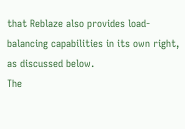that Reblaze also provides load-balancing capabilities in its own right, as discussed below.
The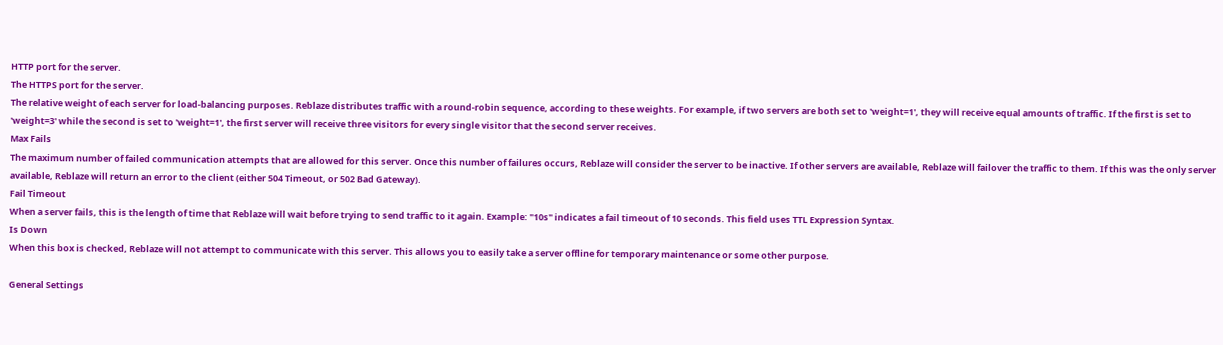HTTP port for the server.
The HTTPS port for the server.
The relative weight of each server for load-balancing purposes. Reblaze distributes traffic with a round-robin sequence, according to these weights. For example, if two servers are both set to 'weight=1', they will receive equal amounts of traffic. If the first is set to 'weight=3' while the second is set to 'weight=1', the first server will receive three visitors for every single visitor that the second server receives.
Max Fails
The maximum number of failed communication attempts that are allowed for this server. Once this number of failures occurs, Reblaze will consider the server to be inactive. If other servers are available, Reblaze will failover the traffic to them. If this was the only server available, Reblaze will return an error to the client (either 504 Timeout, or 502 Bad Gateway).
Fail Timeout
When a server fails, this is the length of time that Reblaze will wait before trying to send traffic to it again. Example: "10s" indicates a fail timeout of 10 seconds. This field uses TTL Expression Syntax.
Is Down
When this box is checked, Reblaze will not attempt to communicate with this server. This allows you to easily take a server offline for temporary maintenance or some other purpose.

General Settings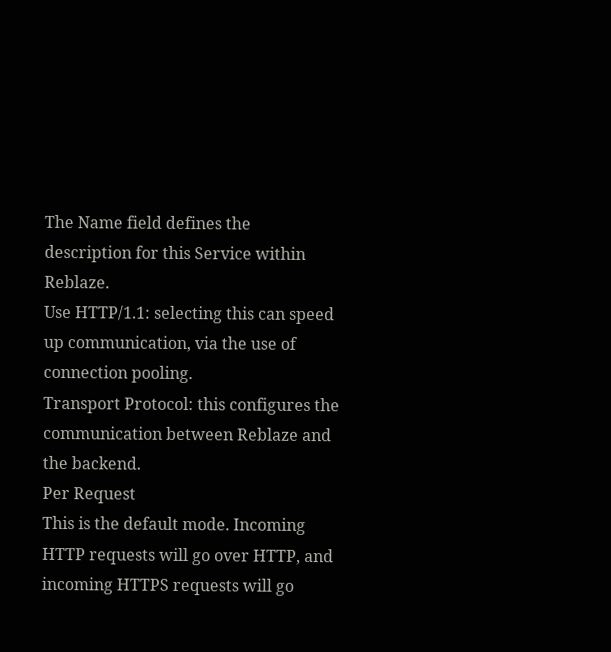The Name field defines the description for this Service within Reblaze.
Use HTTP/1.1: selecting this can speed up communication, via the use of connection pooling.
Transport Protocol: this configures the communication between Reblaze and the backend.
Per Request
This is the default mode. Incoming HTTP requests will go over HTTP, and incoming HTTPS requests will go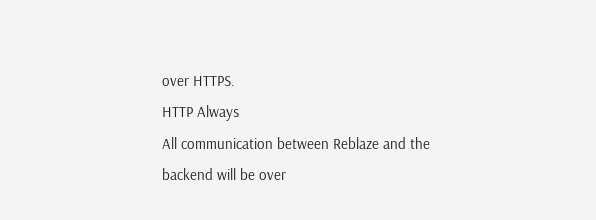over HTTPS.
HTTP Always
All communication between Reblaze and the backend will be over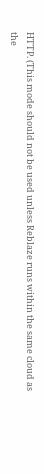HTTP. (This mode should not be used unless Reblaze runs within the same cloud as the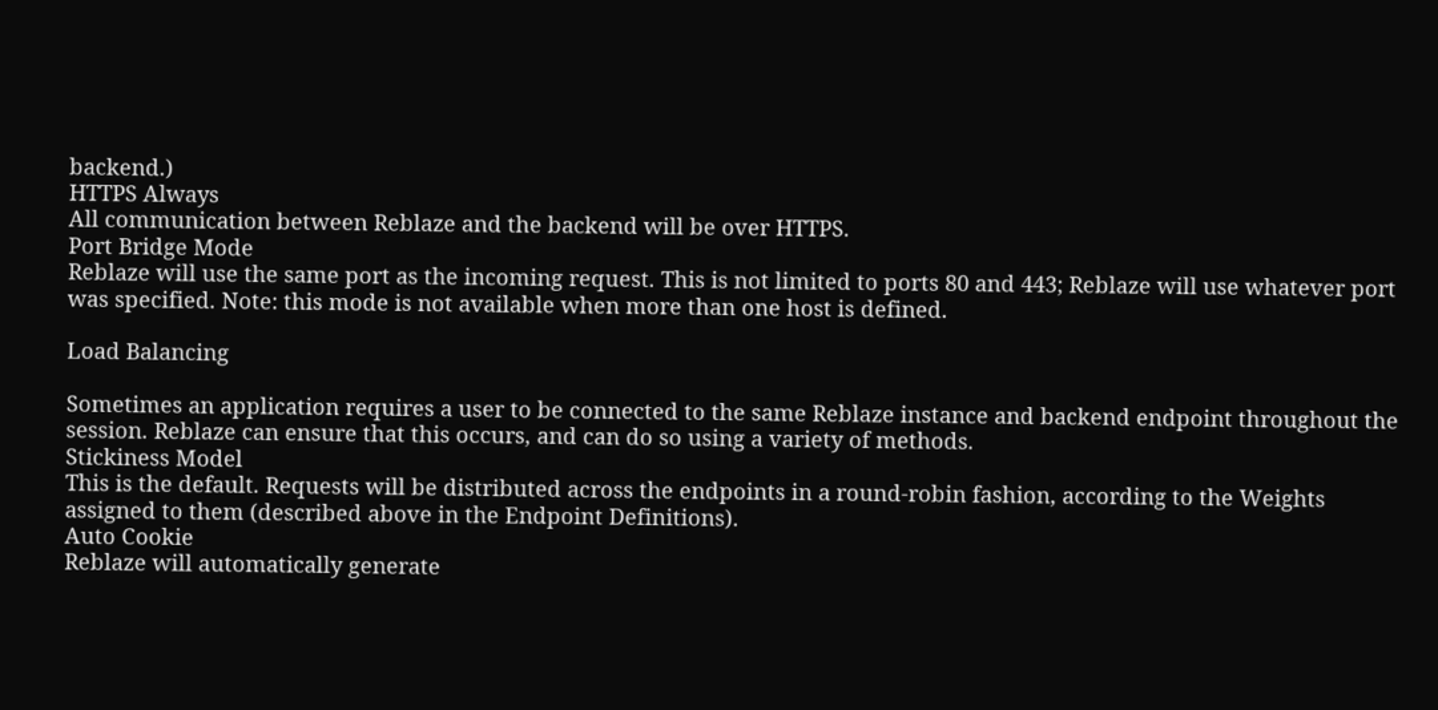backend.)
HTTPS Always
All communication between Reblaze and the backend will be over HTTPS.
Port Bridge Mode
Reblaze will use the same port as the incoming request. This is not limited to ports 80 and 443; Reblaze will use whatever port was specified. Note: this mode is not available when more than one host is defined.

Load Balancing

Sometimes an application requires a user to be connected to the same Reblaze instance and backend endpoint throughout the session. Reblaze can ensure that this occurs, and can do so using a variety of methods.
Stickiness Model
This is the default. Requests will be distributed across the endpoints in a round-robin fashion, according to the Weights assigned to them (described above in the Endpoint Definitions).
Auto Cookie
Reblaze will automatically generate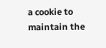a cookie to maintain the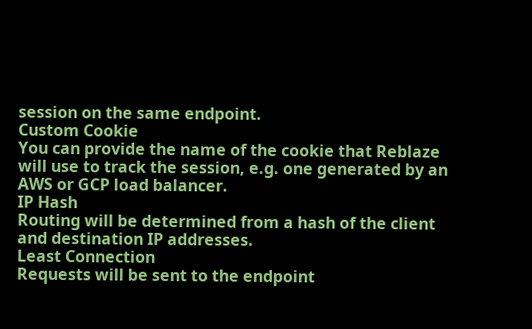session on the same endpoint.
Custom Cookie
You can provide the name of the cookie that Reblaze will use to track the session, e.g. one generated by an AWS or GCP load balancer.
IP Hash
Routing will be determined from a hash of the client and destination IP addresses.
Least Connection
Requests will be sent to the endpoint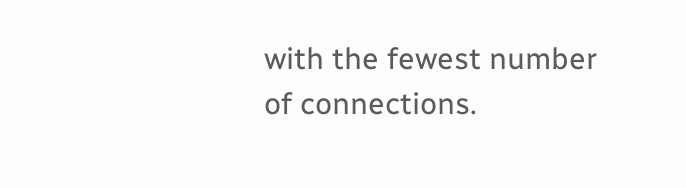with the fewest number of connections.